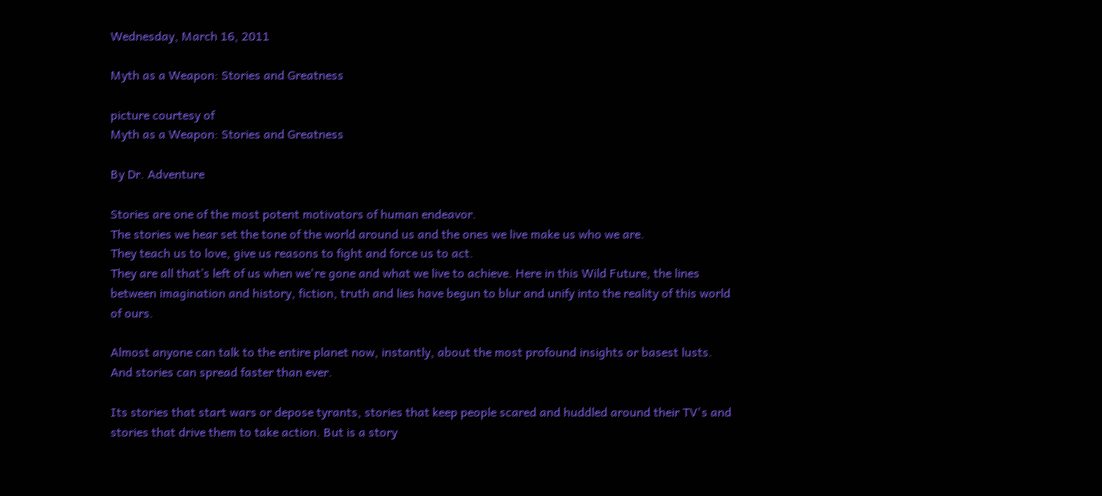Wednesday, March 16, 2011

Myth as a Weapon: Stories and Greatness

picture courtesy of
Myth as a Weapon: Stories and Greatness

By Dr. Adventure

Stories are one of the most potent motivators of human endeavor.
The stories we hear set the tone of the world around us and the ones we live make us who we are.
They teach us to love, give us reasons to fight and force us to act.
They are all that’s left of us when we're gone and what we live to achieve. Here in this Wild Future, the lines between imagination and history, fiction, truth and lies have begun to blur and unify into the reality of this world of ours.

Almost anyone can talk to the entire planet now, instantly, about the most profound insights or basest lusts. And stories can spread faster than ever.

Its stories that start wars or depose tyrants, stories that keep people scared and huddled around their TV's and stories that drive them to take action. But is a story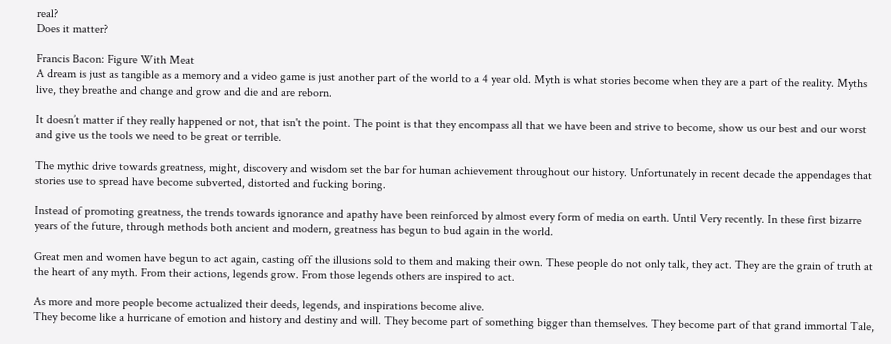real?
Does it matter?

Francis Bacon: Figure With Meat
A dream is just as tangible as a memory and a video game is just another part of the world to a 4 year old. Myth is what stories become when they are a part of the reality. Myths live, they breathe and change and grow and die and are reborn.

It doesn’t matter if they really happened or not, that isn't the point. The point is that they encompass all that we have been and strive to become, show us our best and our worst and give us the tools we need to be great or terrible.

The mythic drive towards greatness, might, discovery and wisdom set the bar for human achievement throughout our history. Unfortunately in recent decade the appendages that stories use to spread have become subverted, distorted and fucking boring.

Instead of promoting greatness, the trends towards ignorance and apathy have been reinforced by almost every form of media on earth. Until Very recently. In these first bizarre years of the future, through methods both ancient and modern, greatness has begun to bud again in the world.

Great men and women have begun to act again, casting off the illusions sold to them and making their own. These people do not only talk, they act. They are the grain of truth at the heart of any myth. From their actions, legends grow. From those legends others are inspired to act.

As more and more people become actualized their deeds, legends, and inspirations become alive.
They become like a hurricane of emotion and history and destiny and will. They become part of something bigger than themselves. They become part of that grand immortal Tale,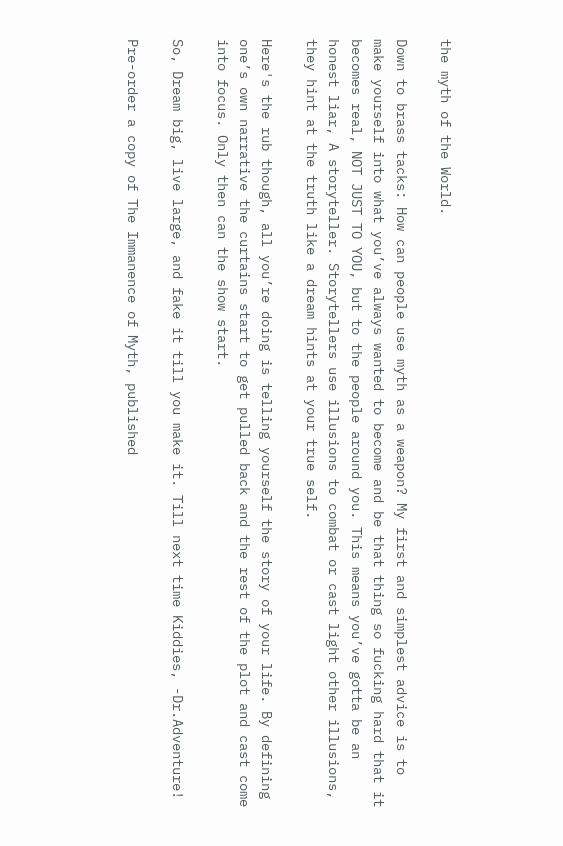the myth of the World.

Down to brass tacks: How can people use myth as a weapon? My first and simplest advice is to make yourself into what you’ve always wanted to become and be that thing so fucking hard that it becomes real, NOT JUST TO YOU, but to the people around you. This means you’ve gotta be an honest liar, A storyteller. Storytellers use illusions to combat or cast light other illusions, they hint at the truth like a dream hints at your true self.

Here's the rub though, all you’re doing is telling yourself the story of your life. By defining one’s own narrative the curtains start to get pulled back and the rest of the plot and cast come into focus. Only then can the show start.

So, Dream big, live large, and fake it till you make it. Till next time Kiddies, -Dr.Adventure!

Pre-order a copy of The Immanence of Myth, published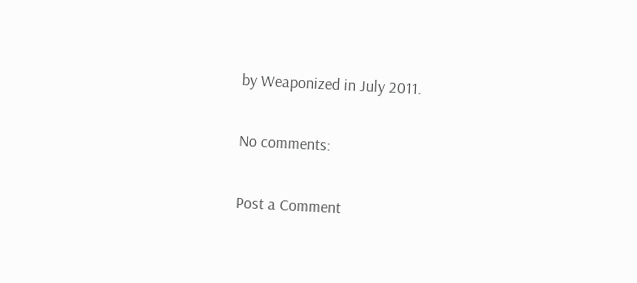by Weaponized in July 2011.

No comments:

Post a Comment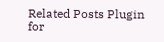Related Posts Plugin for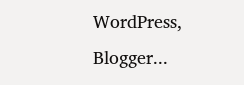WordPress, Blogger...